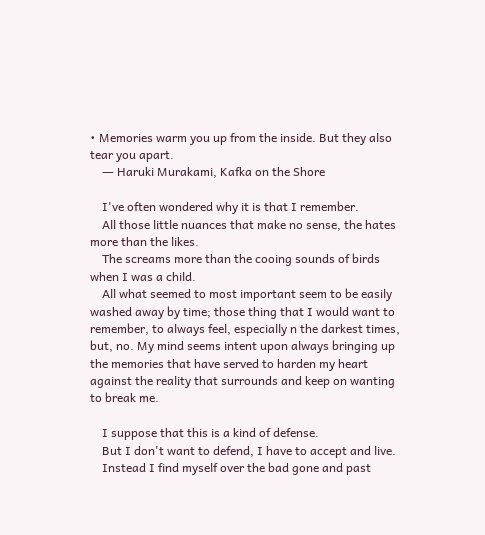• Memories warm you up from the inside. But they also tear you apart.
    ― Haruki Murakami, Kafka on the Shore

    I've often wondered why it is that I remember.
    All those little nuances that make no sense, the hates more than the likes.
    The screams more than the cooing sounds of birds when I was a child.
    All what seemed to most important seem to be easily washed away by time; those thing that I would want to remember, to always feel, especially n the darkest times, but, no. My mind seems intent upon always bringing up the memories that have served to harden my heart against the reality that surrounds and keep on wanting to break me.

    I suppose that this is a kind of defense.
    But I don't want to defend, I have to accept and live.
    Instead I find myself over the bad gone and past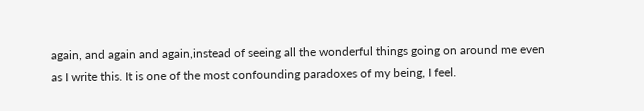again, and again and again,instead of seeing all the wonderful things going on around me even as I write this. It is one of the most confounding paradoxes of my being, I feel.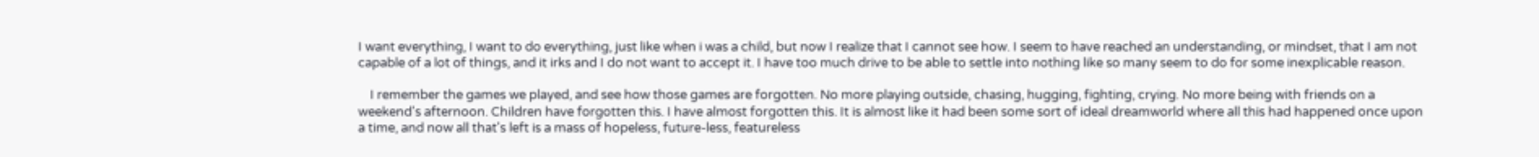I want everything, I want to do everything, just like when i was a child, but now I realize that I cannot see how. I seem to have reached an understanding, or mindset, that I am not capable of a lot of things, and it irks and I do not want to accept it. I have too much drive to be able to settle into nothing like so many seem to do for some inexplicable reason.

    I remember the games we played, and see how those games are forgotten. No more playing outside, chasing, hugging, fighting, crying. No more being with friends on a weekend's afternoon. Children have forgotten this. I have almost forgotten this. It is almost like it had been some sort of ideal dreamworld where all this had happened once upon a time, and now all that's left is a mass of hopeless, future-less, featureless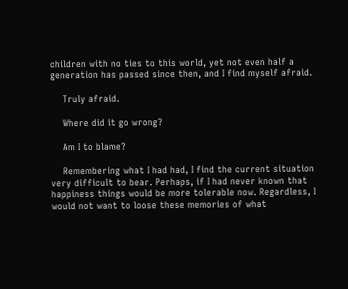children with no ties to this world, yet not even half a generation has passed since then, and I find myself afraid.

    Truly afraid.

    Where did it go wrong?

    Am I to blame?

    Remembering what I had had, I find the current situation very difficult to bear. Perhaps, if I had never known that happiness things would be more tolerable now. Regardless, I would not want to loose these memories of what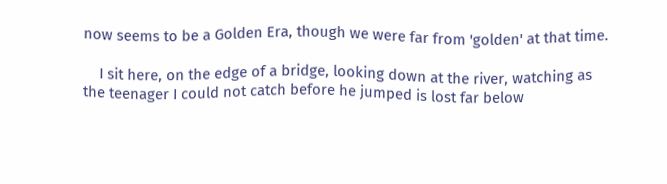now seems to be a Golden Era, though we were far from 'golden' at that time.

    I sit here, on the edge of a bridge, looking down at the river, watching as the teenager I could not catch before he jumped is lost far below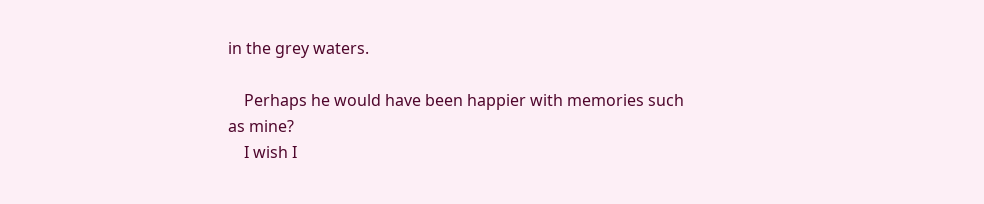in the grey waters.

    Perhaps he would have been happier with memories such as mine?
    I wish I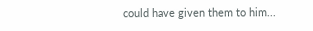could have given them to him...